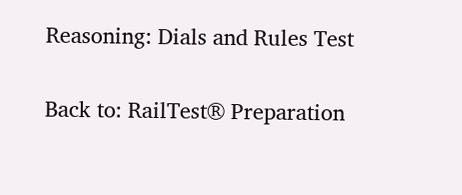Reasoning: Dials and Rules Test

Back to: RailTest® Preparation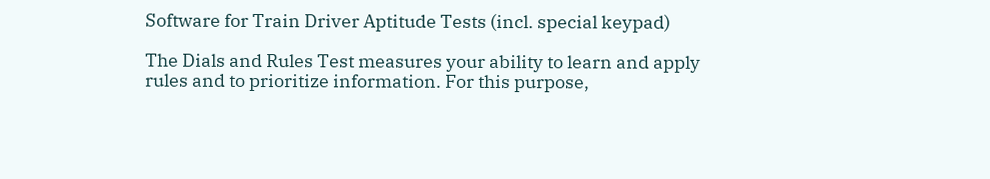Software for Train Driver Aptitude Tests (incl. special keypad)

The Dials and Rules Test measures your ability to learn and apply rules and to prioritize information. For this purpose,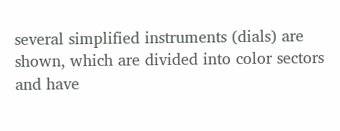several simplified instruments (dials) are shown, which are divided into color sectors and have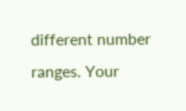different number ranges. Your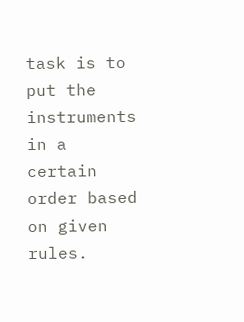task is to put the instruments in a certain order based on given rules.